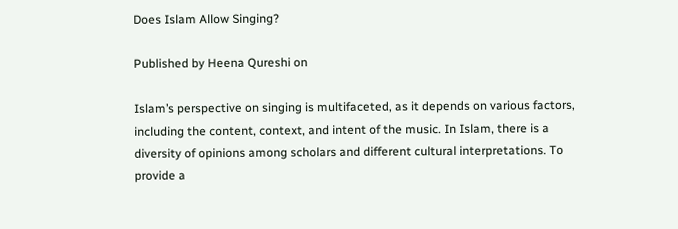Does Islam Allow Singing?

Published by Heena Qureshi on

Islam’s perspective on singing is multifaceted, as it depends on various factors, including the content, context, and intent of the music. In Islam, there is a diversity of opinions among scholars and different cultural interpretations. To provide a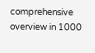comprehensive overview in 1000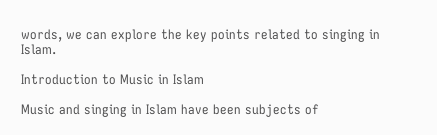words, we can explore the key points related to singing in Islam.

Introduction to Music in Islam

Music and singing in Islam have been subjects of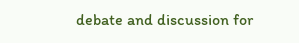debate and discussion for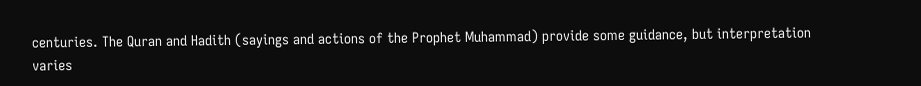centuries. The Quran and Hadith (sayings and actions of the Prophet Muhammad) provide some guidance, but interpretation varies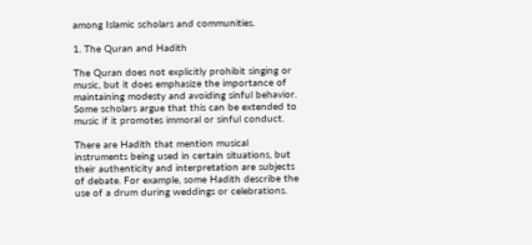among Islamic scholars and communities.

1. The Quran and Hadith

The Quran does not explicitly prohibit singing or music, but it does emphasize the importance of maintaining modesty and avoiding sinful behavior. Some scholars argue that this can be extended to music if it promotes immoral or sinful conduct.

There are Hadith that mention musical instruments being used in certain situations, but their authenticity and interpretation are subjects of debate. For example, some Hadith describe the use of a drum during weddings or celebrations.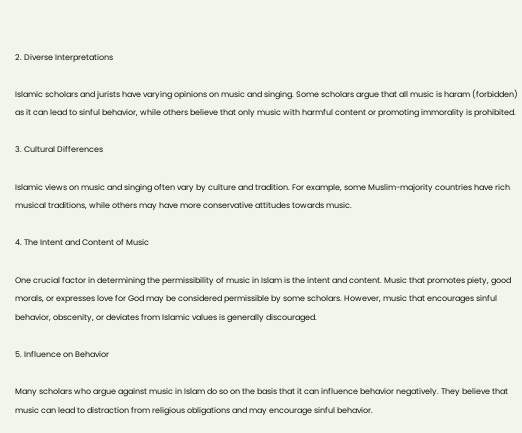2. Diverse Interpretations

Islamic scholars and jurists have varying opinions on music and singing. Some scholars argue that all music is haram (forbidden) as it can lead to sinful behavior, while others believe that only music with harmful content or promoting immorality is prohibited.

3. Cultural Differences

Islamic views on music and singing often vary by culture and tradition. For example, some Muslim-majority countries have rich musical traditions, while others may have more conservative attitudes towards music.

4. The Intent and Content of Music

One crucial factor in determining the permissibility of music in Islam is the intent and content. Music that promotes piety, good morals, or expresses love for God may be considered permissible by some scholars. However, music that encourages sinful behavior, obscenity, or deviates from Islamic values is generally discouraged.

5. Influence on Behavior

Many scholars who argue against music in Islam do so on the basis that it can influence behavior negatively. They believe that music can lead to distraction from religious obligations and may encourage sinful behavior.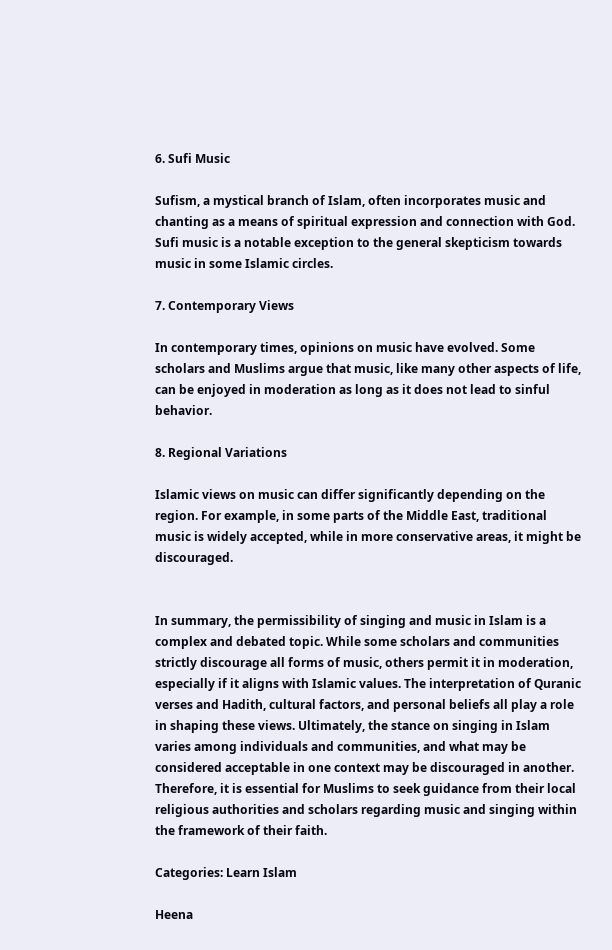6. Sufi Music

Sufism, a mystical branch of Islam, often incorporates music and chanting as a means of spiritual expression and connection with God. Sufi music is a notable exception to the general skepticism towards music in some Islamic circles.

7. Contemporary Views

In contemporary times, opinions on music have evolved. Some scholars and Muslims argue that music, like many other aspects of life, can be enjoyed in moderation as long as it does not lead to sinful behavior.

8. Regional Variations

Islamic views on music can differ significantly depending on the region. For example, in some parts of the Middle East, traditional music is widely accepted, while in more conservative areas, it might be discouraged.


In summary, the permissibility of singing and music in Islam is a complex and debated topic. While some scholars and communities strictly discourage all forms of music, others permit it in moderation, especially if it aligns with Islamic values. The interpretation of Quranic verses and Hadith, cultural factors, and personal beliefs all play a role in shaping these views. Ultimately, the stance on singing in Islam varies among individuals and communities, and what may be considered acceptable in one context may be discouraged in another. Therefore, it is essential for Muslims to seek guidance from their local religious authorities and scholars regarding music and singing within the framework of their faith.

Categories: Learn Islam

Heena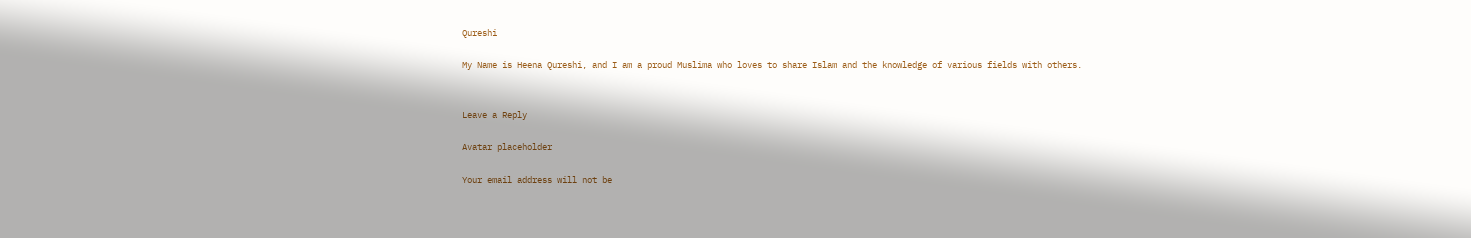Qureshi

My Name is Heena Qureshi, and I am a proud Muslima who loves to share Islam and the knowledge of various fields with others.


Leave a Reply

Avatar placeholder

Your email address will not be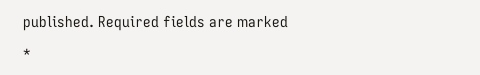published. Required fields are marked *